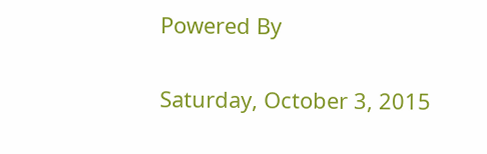Powered By

Saturday, October 3, 2015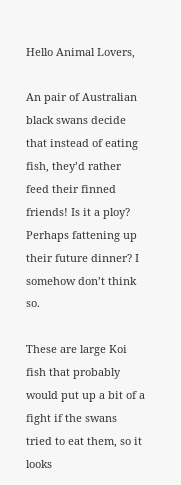Hello Animal Lovers,

An pair of Australian black swans decide that instead of eating fish, they’d rather feed their finned friends! Is it a ploy? Perhaps fattening up their future dinner? I somehow don’t think so.

These are large Koi fish that probably would put up a bit of a fight if the swans tried to eat them, so it looks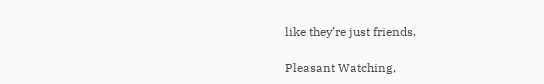like they’re just friends.

Pleasant Watching,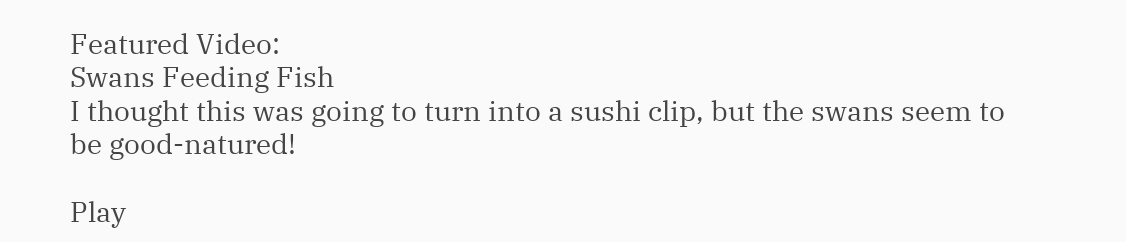Featured Video:
Swans Feeding Fish
I thought this was going to turn into a sushi clip, but the swans seem to be good-natured!

Play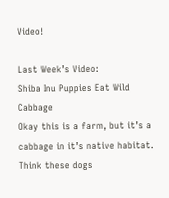Video!

Last Week’s Video:
Shiba Inu Puppies Eat Wild Cabbage
Okay this is a farm, but it’s a cabbage in it’s native habitat. Think these dogs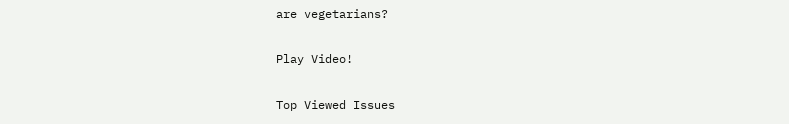are vegetarians?

Play Video!

Top Viewed Issues